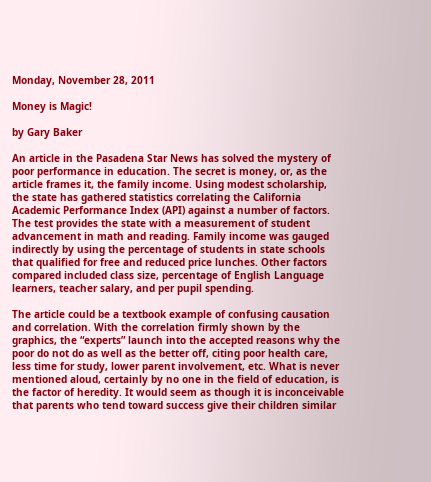Monday, November 28, 2011

Money is Magic!

by Gary Baker

An article in the Pasadena Star News has solved the mystery of poor performance in education. The secret is money, or, as the article frames it, the family income. Using modest scholarship, the state has gathered statistics correlating the California Academic Performance Index (API) against a number of factors. The test provides the state with a measurement of student advancement in math and reading. Family income was gauged indirectly by using the percentage of students in state schools that qualified for free and reduced price lunches. Other factors compared included class size, percentage of English Language learners, teacher salary, and per pupil spending.

The article could be a textbook example of confusing causation and correlation. With the correlation firmly shown by the graphics, the “experts” launch into the accepted reasons why the poor do not do as well as the better off, citing poor health care, less time for study, lower parent involvement, etc. What is never mentioned aloud, certainly by no one in the field of education, is the factor of heredity. It would seem as though it is inconceivable that parents who tend toward success give their children similar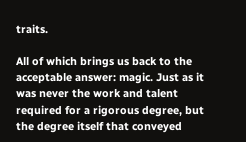traits.

All of which brings us back to the acceptable answer: magic. Just as it was never the work and talent required for a rigorous degree, but the degree itself that conveyed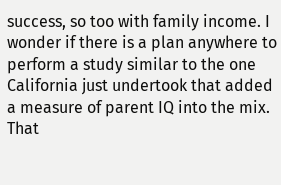success, so too with family income. I wonder if there is a plan anywhere to perform a study similar to the one California just undertook that added a measure of parent IQ into the mix. That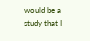would be a study that I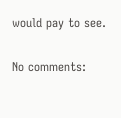would pay to see.

No comments: